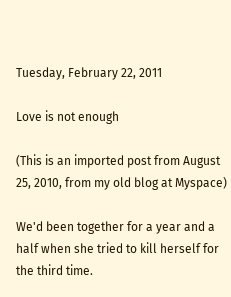Tuesday, February 22, 2011

Love is not enough

(This is an imported post from August 25, 2010, from my old blog at Myspace)

We'd been together for a year and a half when she tried to kill herself for the third time.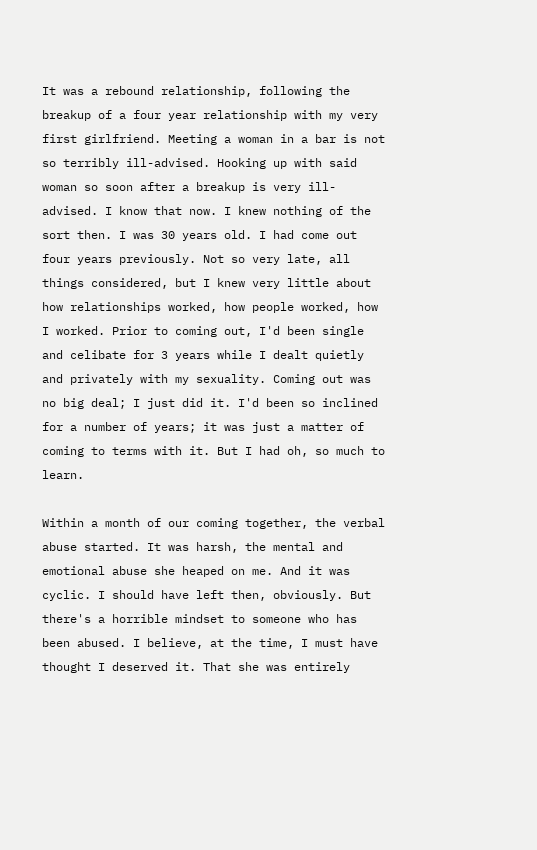It was a rebound relationship, following the breakup of a four year relationship with my very first girlfriend. Meeting a woman in a bar is not so terribly ill-advised. Hooking up with said woman so soon after a breakup is very ill-advised. I know that now. I knew nothing of the sort then. I was 30 years old. I had come out four years previously. Not so very late, all things considered, but I knew very little about how relationships worked, how people worked, how I worked. Prior to coming out, I'd been single and celibate for 3 years while I dealt quietly and privately with my sexuality. Coming out was no big deal; I just did it. I'd been so inclined for a number of years; it was just a matter of coming to terms with it. But I had oh, so much to learn.

Within a month of our coming together, the verbal abuse started. It was harsh, the mental and emotional abuse she heaped on me. And it was cyclic. I should have left then, obviously. But there's a horrible mindset to someone who has been abused. I believe, at the time, I must have thought I deserved it. That she was entirely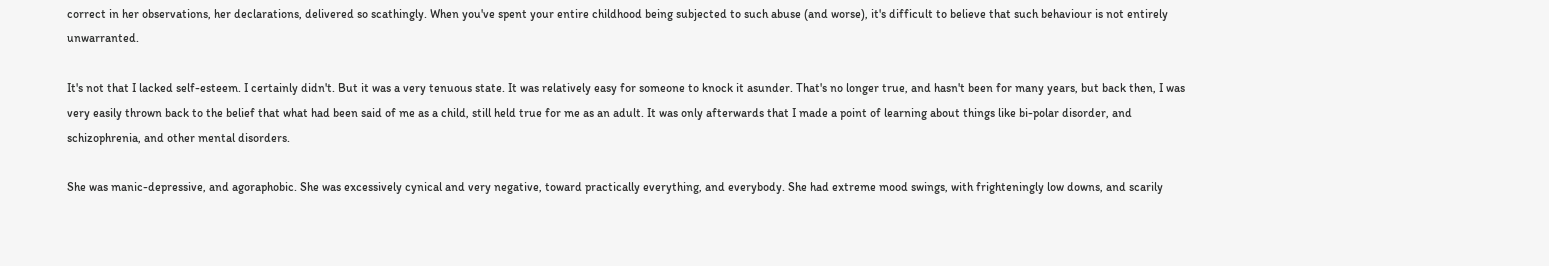correct in her observations, her declarations, delivered so scathingly. When you've spent your entire childhood being subjected to such abuse (and worse), it's difficult to believe that such behaviour is not entirely unwarranted.

It's not that I lacked self-esteem. I certainly didn't. But it was a very tenuous state. It was relatively easy for someone to knock it asunder. That's no longer true, and hasn't been for many years, but back then, I was very easily thrown back to the belief that what had been said of me as a child, still held true for me as an adult. It was only afterwards that I made a point of learning about things like bi-polar disorder, and schizophrenia, and other mental disorders.

She was manic-depressive, and agoraphobic. She was excessively cynical and very negative, toward practically everything, and everybody. She had extreme mood swings, with frighteningly low downs, and scarily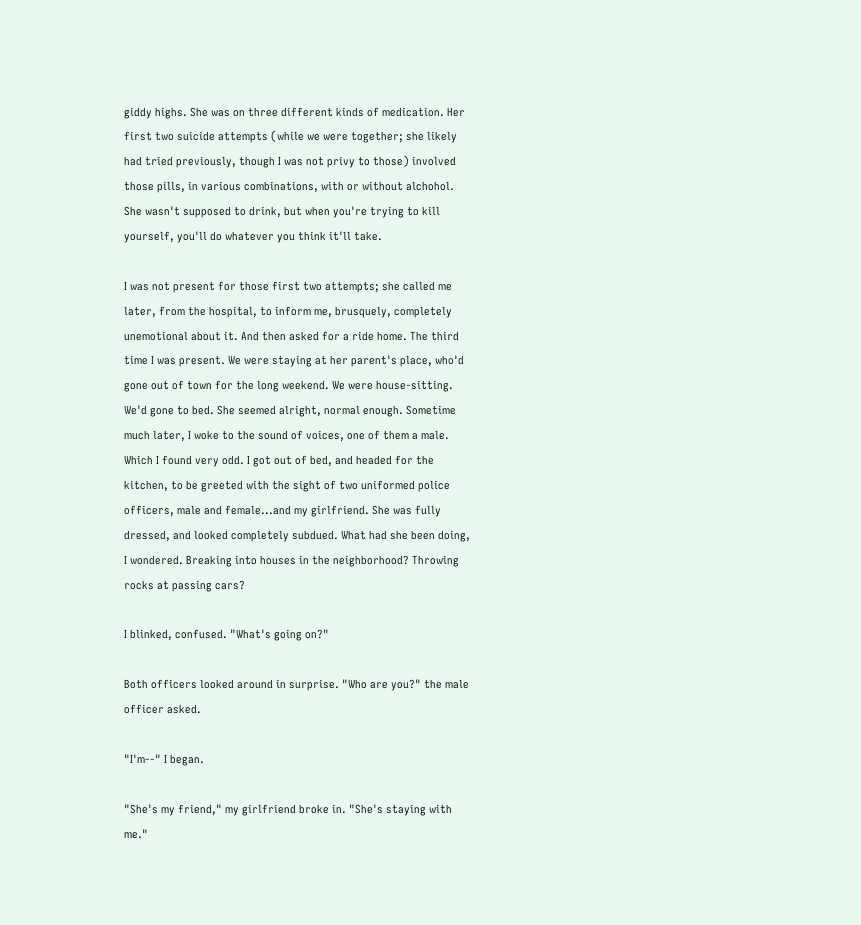giddy highs. She was on three different kinds of medication. Her first two suicide attempts (while we were together; she likely had tried previously, though I was not privy to those) involved those pills, in various combinations, with or without alchohol. She wasn't supposed to drink, but when you're trying to kill yourself, you'll do whatever you think it'll take.

I was not present for those first two attempts; she called me later, from the hospital, to inform me, brusquely, completely unemotional about it. And then asked for a ride home. The third time I was present. We were staying at her parent's place, who'd gone out of town for the long weekend. We were house-sitting. We'd gone to bed. She seemed alright, normal enough. Sometime much later, I woke to the sound of voices, one of them a male. Which I found very odd. I got out of bed, and headed for the kitchen, to be greeted with the sight of two uniformed police officers, male and female...and my girlfriend. She was fully dressed, and looked completely subdued. What had she been doing, I wondered. Breaking into houses in the neighborhood? Throwing rocks at passing cars?

I blinked, confused. "What's going on?"

Both officers looked around in surprise. "Who are you?" the male officer asked.

"I'm--" I began.

"She's my friend," my girlfriend broke in. "She's staying with me."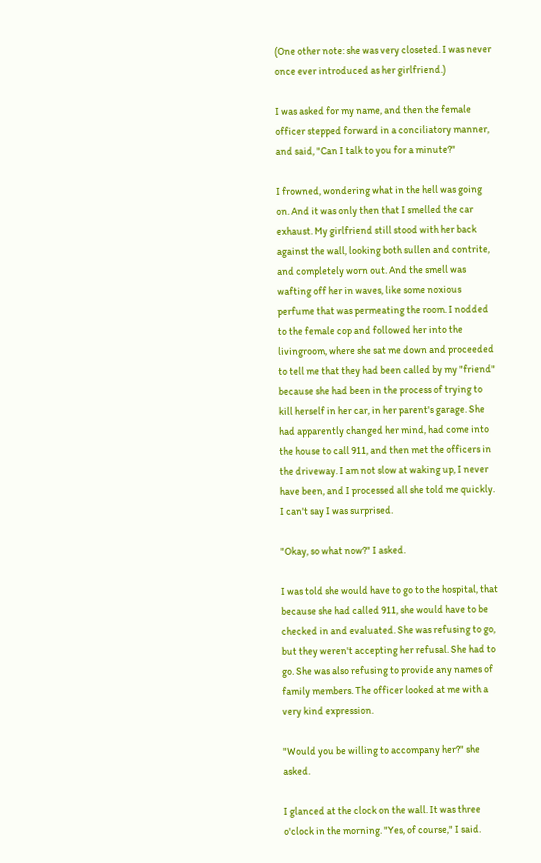(One other note: she was very closeted. I was never once ever introduced as her girlfriend.)

I was asked for my name, and then the female officer stepped forward in a conciliatory manner, and said, "Can I talk to you for a minute?"

I frowned, wondering what in the hell was going on. And it was only then that I smelled the car exhaust. My girlfriend still stood with her back against the wall, looking both sullen and contrite, and completely worn out. And the smell was wafting off her in waves, like some noxious perfume that was permeating the room. I nodded to the female cop and followed her into the livingroom, where she sat me down and proceeded to tell me that they had been called by my "friend" because she had been in the process of trying to kill herself in her car, in her parent's garage. She had apparently changed her mind, had come into the house to call 911, and then met the officers in the driveway. I am not slow at waking up, I never have been, and I processed all she told me quickly. I can't say I was surprised.

"Okay, so what now?" I asked.

I was told she would have to go to the hospital, that because she had called 911, she would have to be checked in and evaluated. She was refusing to go, but they weren't accepting her refusal. She had to go. She was also refusing to provide any names of family members. The officer looked at me with a very kind expression.

"Would you be willing to accompany her?" she asked.

I glanced at the clock on the wall. It was three o'clock in the morning. "Yes, of course," I said.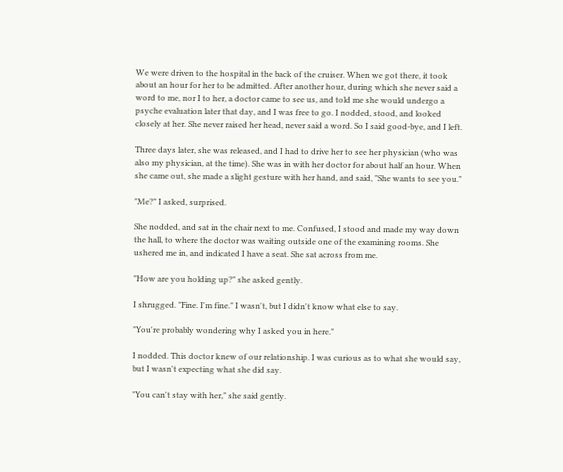We were driven to the hospital in the back of the cruiser. When we got there, it took about an hour for her to be admitted. After another hour, during which she never said a word to me, nor I to her, a doctor came to see us, and told me she would undergo a psyche evaluation later that day, and I was free to go. I nodded, stood, and looked closely at her. She never raised her head, never said a word. So I said good-bye, and I left.

Three days later, she was released, and I had to drive her to see her physician (who was also my physician, at the time). She was in with her doctor for about half an hour. When she came out, she made a slight gesture with her hand, and said, "She wants to see you."

"Me?" I asked, surprised.

She nodded, and sat in the chair next to me. Confused, I stood and made my way down the hall, to where the doctor was waiting outside one of the examining rooms. She ushered me in, and indicated I have a seat. She sat across from me.

"How are you holding up?" she asked gently.

I shrugged. "Fine. I'm fine." I wasn't, but I didn't know what else to say.

"You're probably wondering why I asked you in here."

I nodded. This doctor knew of our relationship. I was curious as to what she would say, but I wasn't expecting what she did say.

"You can't stay with her," she said gently.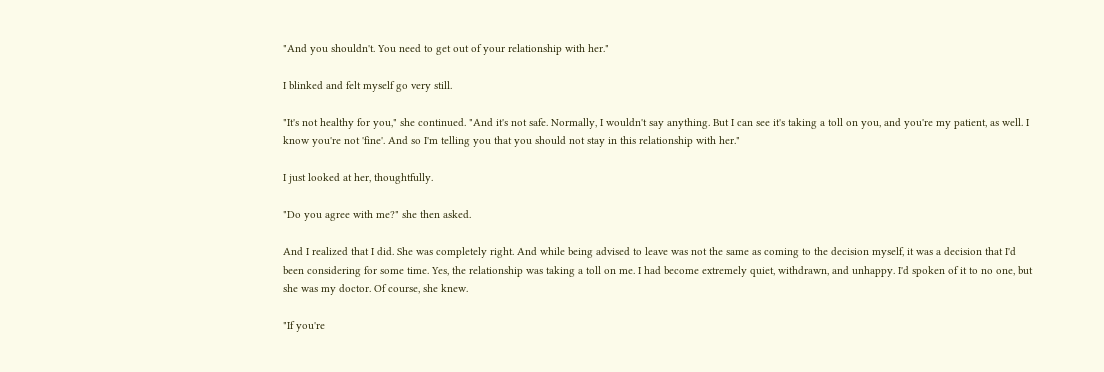"And you shouldn't. You need to get out of your relationship with her."

I blinked and felt myself go very still.

"It's not healthy for you," she continued. "And it's not safe. Normally, I wouldn't say anything. But I can see it's taking a toll on you, and you're my patient, as well. I know you're not 'fine'. And so I'm telling you that you should not stay in this relationship with her."

I just looked at her, thoughtfully.

"Do you agree with me?" she then asked.

And I realized that I did. She was completely right. And while being advised to leave was not the same as coming to the decision myself, it was a decision that I'd been considering for some time. Yes, the relationship was taking a toll on me. I had become extremely quiet, withdrawn, and unhappy. I'd spoken of it to no one, but she was my doctor. Of course, she knew.

"If you're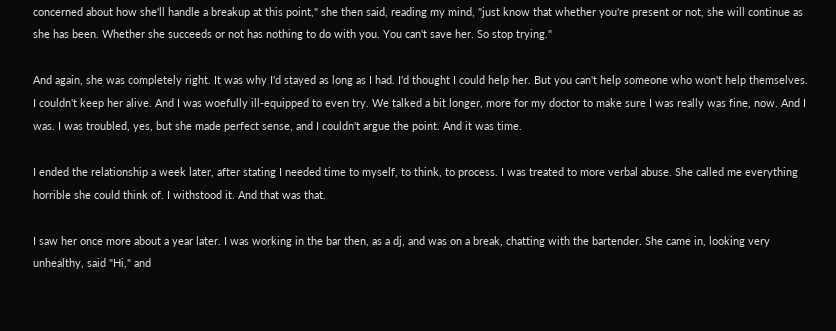concerned about how she'll handle a breakup at this point," she then said, reading my mind, "just know that whether you're present or not, she will continue as she has been. Whether she succeeds or not has nothing to do with you. You can't save her. So stop trying."

And again, she was completely right. It was why I'd stayed as long as I had. I'd thought I could help her. But you can't help someone who won't help themselves. I couldn't keep her alive. And I was woefully ill-equipped to even try. We talked a bit longer, more for my doctor to make sure I was really was fine, now. And I was. I was troubled, yes, but she made perfect sense, and I couldn't argue the point. And it was time.

I ended the relationship a week later, after stating I needed time to myself, to think, to process. I was treated to more verbal abuse. She called me everything horrible she could think of. I withstood it. And that was that.

I saw her once more about a year later. I was working in the bar then, as a dj, and was on a break, chatting with the bartender. She came in, looking very unhealthy, said "Hi," and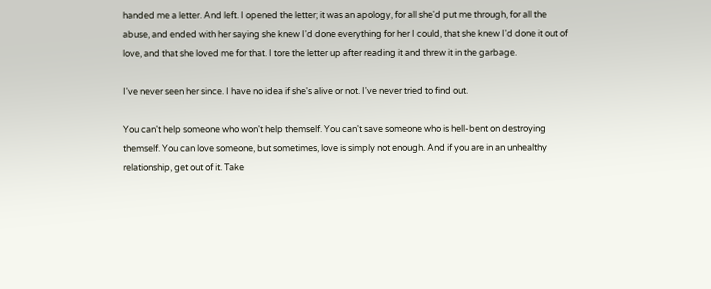handed me a letter. And left. I opened the letter; it was an apology, for all she'd put me through, for all the abuse, and ended with her saying she knew I'd done everything for her I could, that she knew I'd done it out of love, and that she loved me for that. I tore the letter up after reading it and threw it in the garbage.

I've never seen her since. I have no idea if she's alive or not. I've never tried to find out.

You can't help someone who won't help themself. You can't save someone who is hell-bent on destroying themself. You can love someone, but sometimes, love is simply not enough. And if you are in an unhealthy relationship, get out of it. Take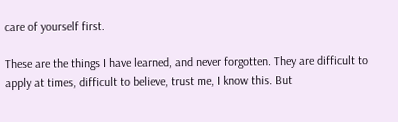care of yourself first.

These are the things I have learned, and never forgotten. They are difficult to apply at times, difficult to believe, trust me, I know this. But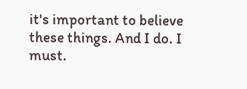it's important to believe these things. And I do. I must.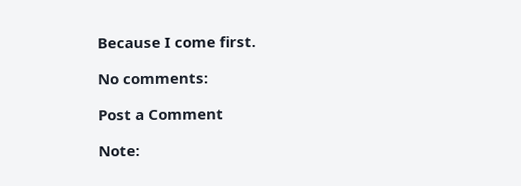Because I come first.

No comments:

Post a Comment

Note: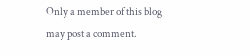Only a member of this blog may post a comment.